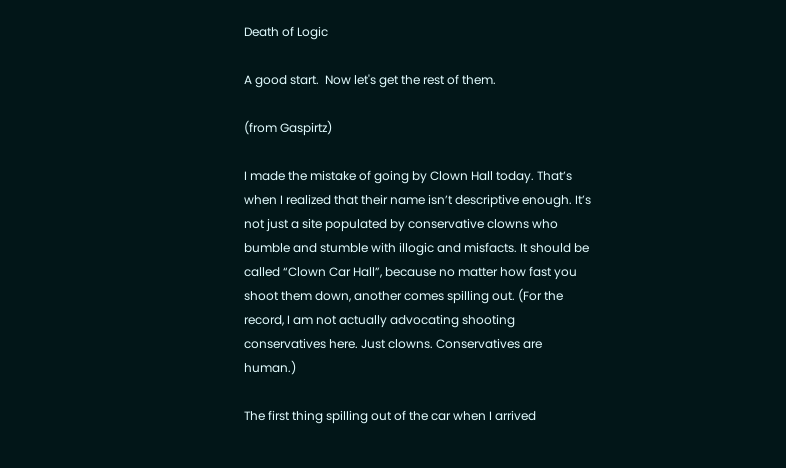Death of Logic

A good start.  Now let's get the rest of them.

(from Gaspirtz)

I made the mistake of going by Clown Hall today. That’s when I realized that their name isn’t descriptive enough. It’s not just a site populated by conservative clowns who bumble and stumble with illogic and misfacts. It should be called “Clown Car Hall”, because no matter how fast you shoot them down, another comes spilling out. (For the record, I am not actually advocating shooting conservatives here. Just clowns. Conservatives are human.)

The first thing spilling out of the car when I arrived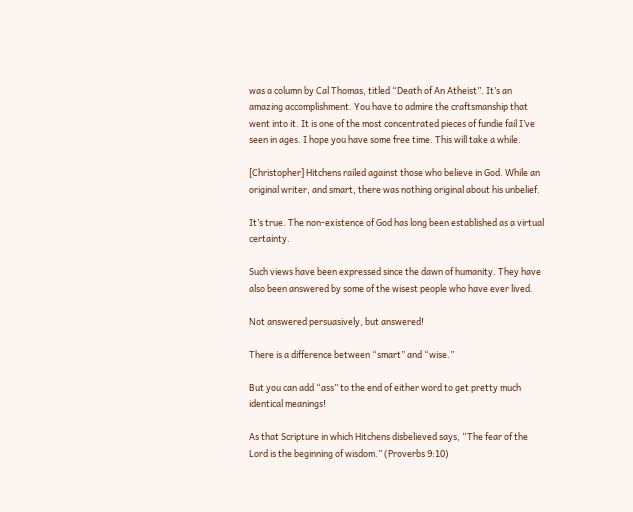was a column by Cal Thomas, titled “Death of An Atheist”. It’s an amazing accomplishment. You have to admire the craftsmanship that went into it. It is one of the most concentrated pieces of fundie fail I’ve seen in ages. I hope you have some free time. This will take a while.

[Christopher] Hitchens railed against those who believe in God. While an original writer, and smart, there was nothing original about his unbelief.

It’s true. The non-existence of God has long been established as a virtual certainty.

Such views have been expressed since the dawn of humanity. They have also been answered by some of the wisest people who have ever lived.

Not answered persuasively, but answered!

There is a difference between “smart” and “wise.”

But you can add “ass” to the end of either word to get pretty much identical meanings!

As that Scripture in which Hitchens disbelieved says, “The fear of the Lord is the beginning of wisdom.” (Proverbs 9:10)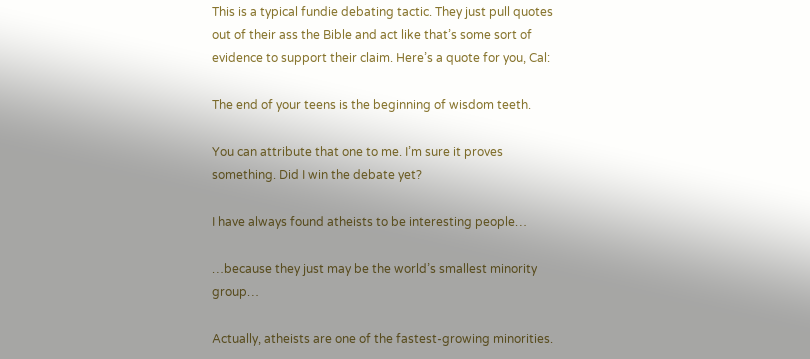This is a typical fundie debating tactic. They just pull quotes out of their ass the Bible and act like that’s some sort of evidence to support their claim. Here’s a quote for you, Cal:

The end of your teens is the beginning of wisdom teeth.

You can attribute that one to me. I’m sure it proves something. Did I win the debate yet?

I have always found atheists to be interesting people…

…because they just may be the world’s smallest minority group…

Actually, atheists are one of the fastest-growing minorities.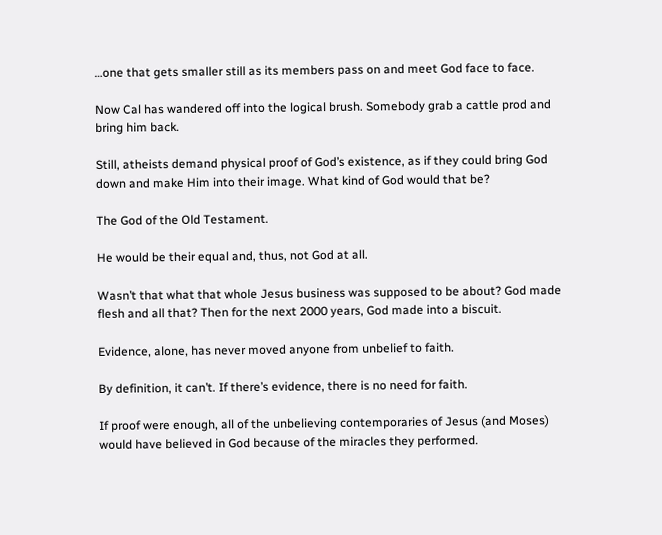…one that gets smaller still as its members pass on and meet God face to face.

Now Cal has wandered off into the logical brush. Somebody grab a cattle prod and bring him back.

Still, atheists demand physical proof of God’s existence, as if they could bring God down and make Him into their image. What kind of God would that be?

The God of the Old Testament.

He would be their equal and, thus, not God at all.

Wasn’t that what that whole Jesus business was supposed to be about? God made flesh and all that? Then for the next 2000 years, God made into a biscuit.

Evidence, alone, has never moved anyone from unbelief to faith.

By definition, it can’t. If there’s evidence, there is no need for faith.

If proof were enough, all of the unbelieving contemporaries of Jesus (and Moses) would have believed in God because of the miracles they performed.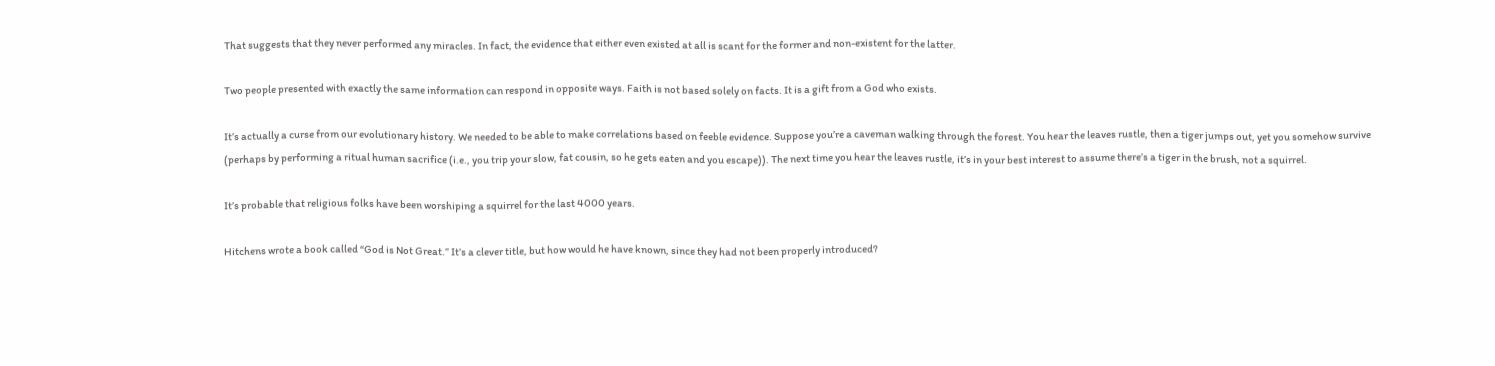That suggests that they never performed any miracles. In fact, the evidence that either even existed at all is scant for the former and non-existent for the latter.

Two people presented with exactly the same information can respond in opposite ways. Faith is not based solely on facts. It is a gift from a God who exists.

It’s actually a curse from our evolutionary history. We needed to be able to make correlations based on feeble evidence. Suppose you’re a caveman walking through the forest. You hear the leaves rustle, then a tiger jumps out, yet you somehow survive (perhaps by performing a ritual human sacrifice (i.e., you trip your slow, fat cousin, so he gets eaten and you escape)). The next time you hear the leaves rustle, it’s in your best interest to assume there’s a tiger in the brush, not a squirrel.

It’s probable that religious folks have been worshiping a squirrel for the last 4000 years.

Hitchens wrote a book called “God is Not Great.” It’s a clever title, but how would he have known, since they had not been properly introduced?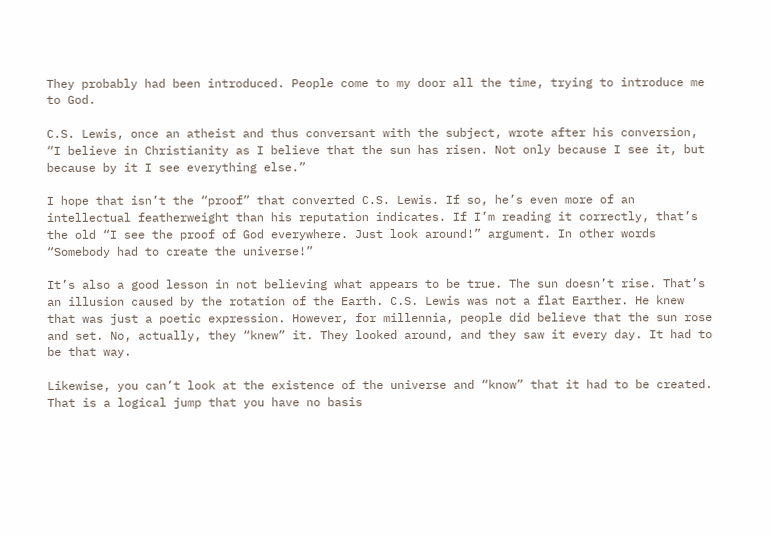They probably had been introduced. People come to my door all the time, trying to introduce me to God.

C.S. Lewis, once an atheist and thus conversant with the subject, wrote after his conversion, “I believe in Christianity as I believe that the sun has risen. Not only because I see it, but because by it I see everything else.”

I hope that isn’t the “proof” that converted C.S. Lewis. If so, he’s even more of an intellectual featherweight than his reputation indicates. If I’m reading it correctly, that’s the old “I see the proof of God everywhere. Just look around!” argument. In other words “Somebody had to create the universe!”

It’s also a good lesson in not believing what appears to be true. The sun doesn’t rise. That’s an illusion caused by the rotation of the Earth. C.S. Lewis was not a flat Earther. He knew that was just a poetic expression. However, for millennia, people did believe that the sun rose and set. No, actually, they “knew” it. They looked around, and they saw it every day. It had to be that way.

Likewise, you can’t look at the existence of the universe and “know” that it had to be created. That is a logical jump that you have no basis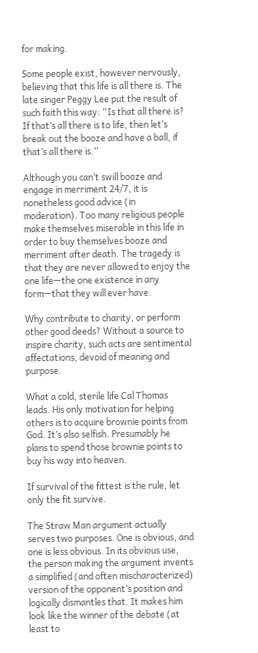for making.

Some people exist, however nervously, believing that this life is all there is. The late singer Peggy Lee put the result of such faith this way: “Is that all there is? If that’s all there is to life, then let’s break out the booze and have a ball, if that’s all there is.”

Although you can’t swill booze and engage in merriment 24/7, it is nonetheless good advice (in moderation). Too many religious people make themselves miserable in this life in order to buy themselves booze and merriment after death. The tragedy is that they are never allowed to enjoy the one life—the one existence in any form—that they will ever have.

Why contribute to charity, or perform other good deeds? Without a source to inspire charity, such acts are sentimental affectations, devoid of meaning and purpose.

What a cold, sterile life Cal Thomas leads. His only motivation for helping others is to acquire brownie points from God. It’s also selfish. Presumably he plans to spend those brownie points to buy his way into heaven.

If survival of the fittest is the rule, let only the fit survive.

The Straw Man argument actually serves two purposes. One is obvious, and one is less obvious. In its obvious use, the person making the argument invents a simplified (and often mischaracterized) version of the opponent’s position and logically dismantles that. It makes him look like the winner of the debate (at least to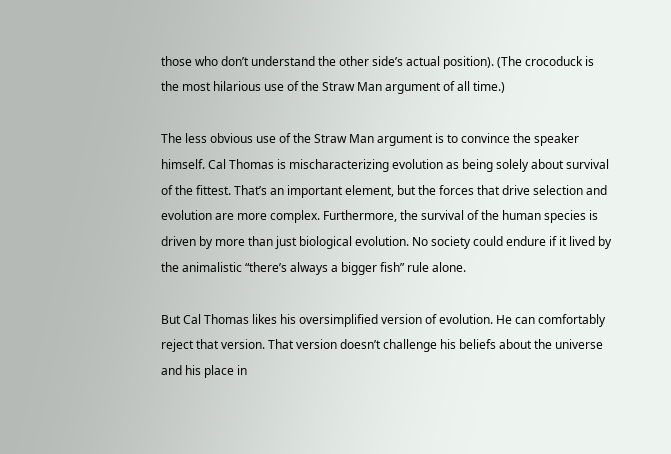those who don’t understand the other side’s actual position). (The crocoduck is the most hilarious use of the Straw Man argument of all time.)

The less obvious use of the Straw Man argument is to convince the speaker himself. Cal Thomas is mischaracterizing evolution as being solely about survival of the fittest. That’s an important element, but the forces that drive selection and evolution are more complex. Furthermore, the survival of the human species is driven by more than just biological evolution. No society could endure if it lived by the animalistic “there’s always a bigger fish” rule alone.

But Cal Thomas likes his oversimplified version of evolution. He can comfortably reject that version. That version doesn’t challenge his beliefs about the universe and his place in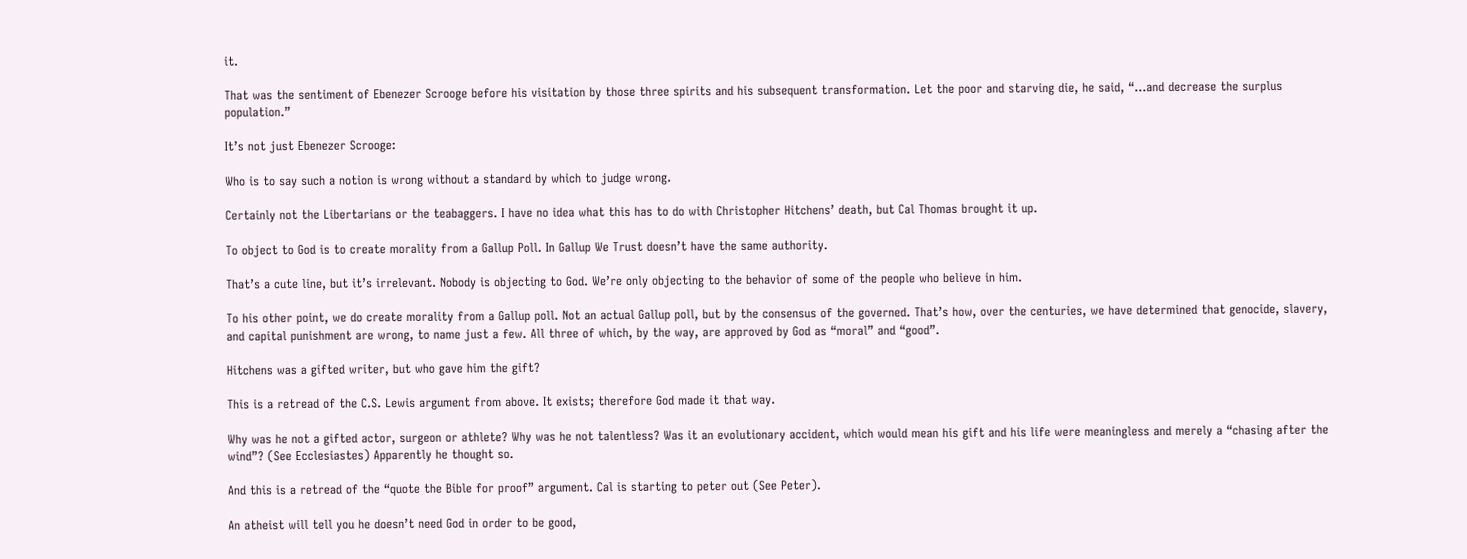it.

That was the sentiment of Ebenezer Scrooge before his visitation by those three spirits and his subsequent transformation. Let the poor and starving die, he said, “…and decrease the surplus population.”

It’s not just Ebenezer Scrooge:

Who is to say such a notion is wrong without a standard by which to judge wrong.

Certainly not the Libertarians or the teabaggers. I have no idea what this has to do with Christopher Hitchens’ death, but Cal Thomas brought it up.

To object to God is to create morality from a Gallup Poll. In Gallup We Trust doesn’t have the same authority.

That’s a cute line, but it’s irrelevant. Nobody is objecting to God. We’re only objecting to the behavior of some of the people who believe in him.

To his other point, we do create morality from a Gallup poll. Not an actual Gallup poll, but by the consensus of the governed. That’s how, over the centuries, we have determined that genocide, slavery, and capital punishment are wrong, to name just a few. All three of which, by the way, are approved by God as “moral” and “good”.

Hitchens was a gifted writer, but who gave him the gift?

This is a retread of the C.S. Lewis argument from above. It exists; therefore God made it that way.

Why was he not a gifted actor, surgeon or athlete? Why was he not talentless? Was it an evolutionary accident, which would mean his gift and his life were meaningless and merely a “chasing after the wind”? (See Ecclesiastes) Apparently he thought so.

And this is a retread of the “quote the Bible for proof” argument. Cal is starting to peter out (See Peter).

An atheist will tell you he doesn’t need God in order to be good,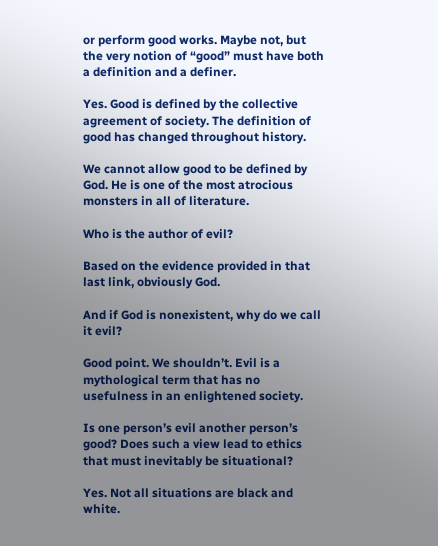or perform good works. Maybe not, but the very notion of “good” must have both a definition and a definer.

Yes. Good is defined by the collective agreement of society. The definition of good has changed throughout history.

We cannot allow good to be defined by God. He is one of the most atrocious monsters in all of literature.

Who is the author of evil?

Based on the evidence provided in that last link, obviously God.

And if God is nonexistent, why do we call it evil?

Good point. We shouldn’t. Evil is a mythological term that has no usefulness in an enlightened society.

Is one person’s evil another person’s good? Does such a view lead to ethics that must inevitably be situational?

Yes. Not all situations are black and white.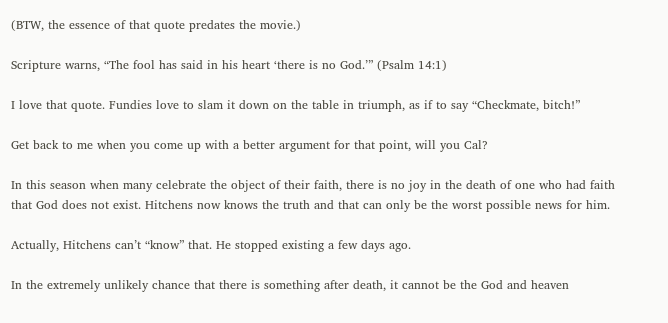(BTW, the essence of that quote predates the movie.)

Scripture warns, “The fool has said in his heart ‘there is no God.’” (Psalm 14:1)

I love that quote. Fundies love to slam it down on the table in triumph, as if to say “Checkmate, bitch!”

Get back to me when you come up with a better argument for that point, will you Cal?

In this season when many celebrate the object of their faith, there is no joy in the death of one who had faith that God does not exist. Hitchens now knows the truth and that can only be the worst possible news for him.

Actually, Hitchens can’t “know” that. He stopped existing a few days ago.

In the extremely unlikely chance that there is something after death, it cannot be the God and heaven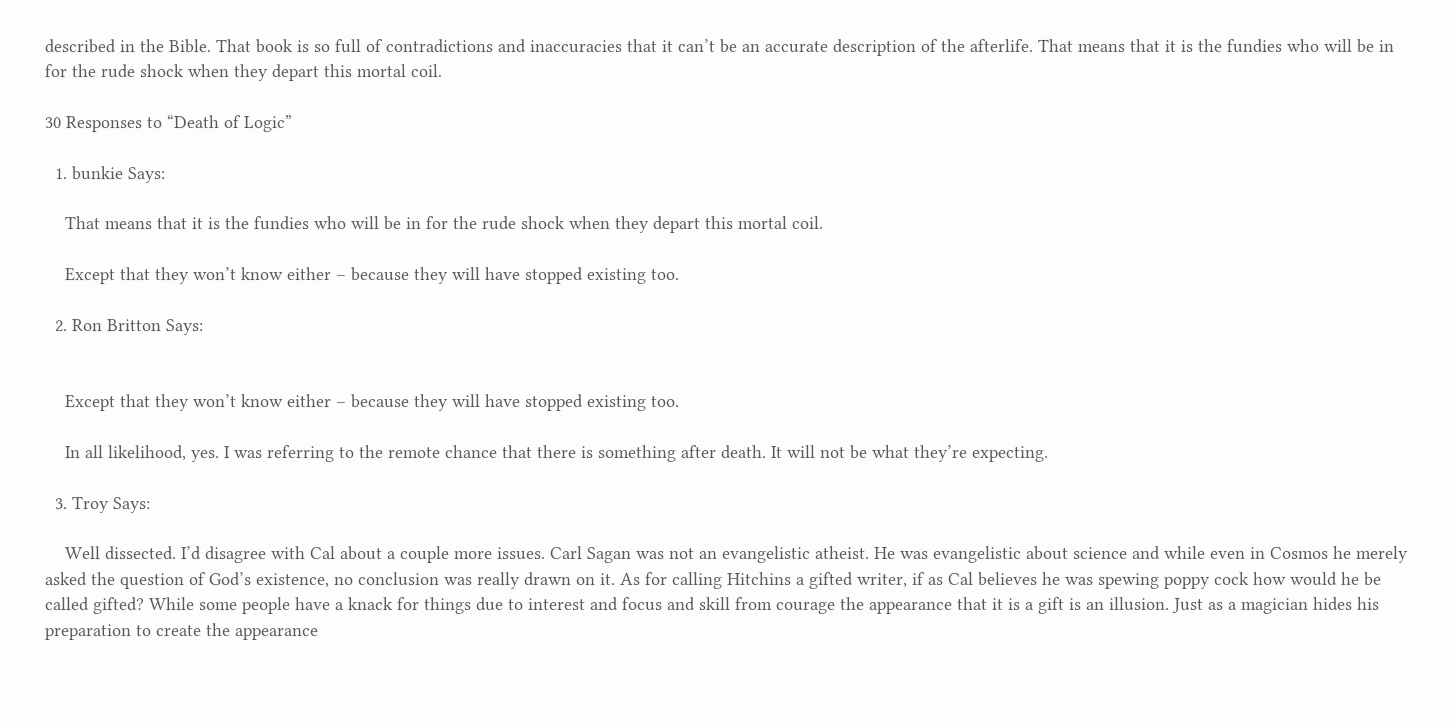described in the Bible. That book is so full of contradictions and inaccuracies that it can’t be an accurate description of the afterlife. That means that it is the fundies who will be in for the rude shock when they depart this mortal coil.

30 Responses to “Death of Logic”

  1. bunkie Says:

    That means that it is the fundies who will be in for the rude shock when they depart this mortal coil.

    Except that they won’t know either – because they will have stopped existing too.

  2. Ron Britton Says:


    Except that they won’t know either – because they will have stopped existing too.

    In all likelihood, yes. I was referring to the remote chance that there is something after death. It will not be what they’re expecting.

  3. Troy Says:

    Well dissected. I’d disagree with Cal about a couple more issues. Carl Sagan was not an evangelistic atheist. He was evangelistic about science and while even in Cosmos he merely asked the question of God’s existence, no conclusion was really drawn on it. As for calling Hitchins a gifted writer, if as Cal believes he was spewing poppy cock how would he be called gifted? While some people have a knack for things due to interest and focus and skill from courage the appearance that it is a gift is an illusion. Just as a magician hides his preparation to create the appearance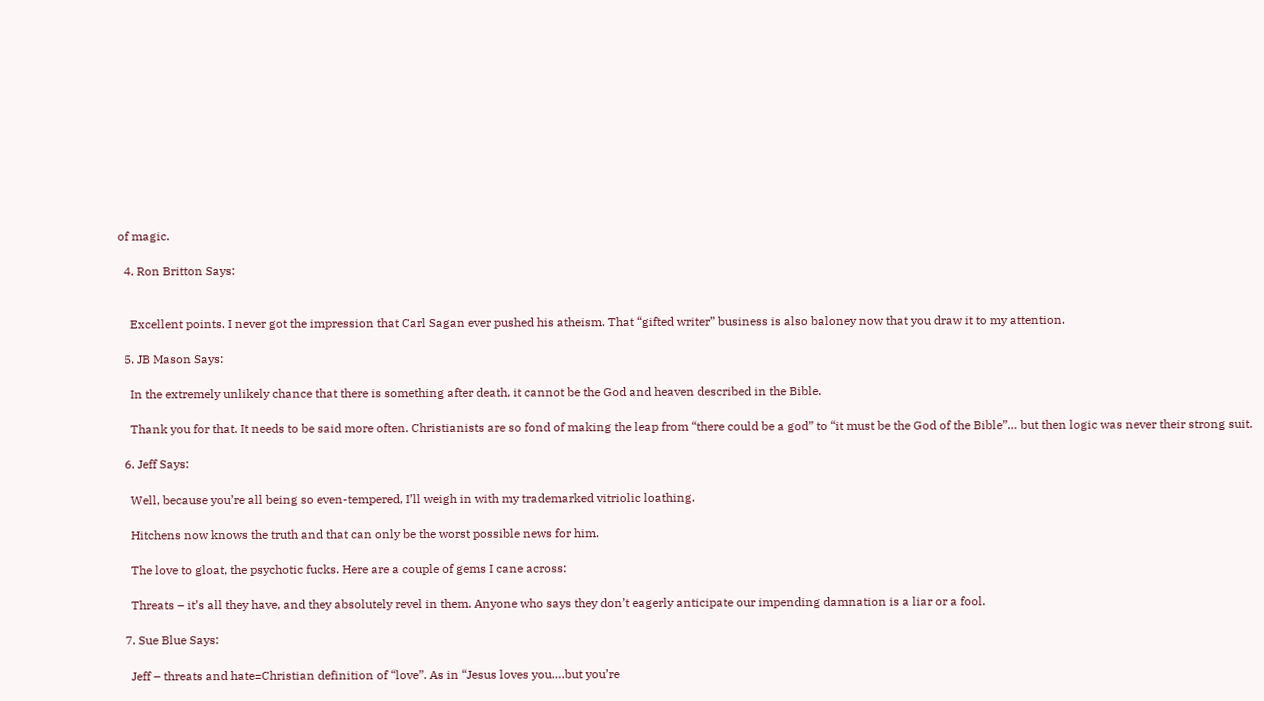of magic.

  4. Ron Britton Says:


    Excellent points. I never got the impression that Carl Sagan ever pushed his atheism. That “gifted writer” business is also baloney now that you draw it to my attention.

  5. JB Mason Says:

    In the extremely unlikely chance that there is something after death, it cannot be the God and heaven described in the Bible.

    Thank you for that. It needs to be said more often. Christianists are so fond of making the leap from “there could be a god” to “it must be the God of the Bible”… but then logic was never their strong suit.

  6. Jeff Says:

    Well, because you’re all being so even-tempered, I’ll weigh in with my trademarked vitriolic loathing.

    Hitchens now knows the truth and that can only be the worst possible news for him.

    The love to gloat, the psychotic fucks. Here are a couple of gems I cane across:

    Threats – it’s all they have, and they absolutely revel in them. Anyone who says they don’t eagerly anticipate our impending damnation is a liar or a fool.

  7. Sue Blue Says:

    Jeff – threats and hate=Christian definition of “love”. As in “Jesus loves you….but you’re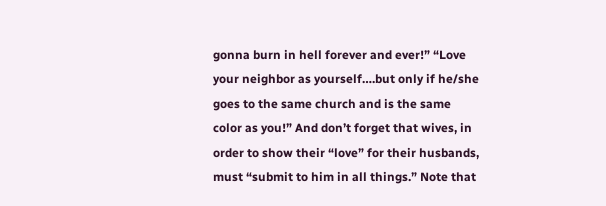gonna burn in hell forever and ever!” “Love your neighbor as yourself….but only if he/she goes to the same church and is the same color as you!” And don’t forget that wives, in order to show their “love” for their husbands, must “submit to him in all things.” Note that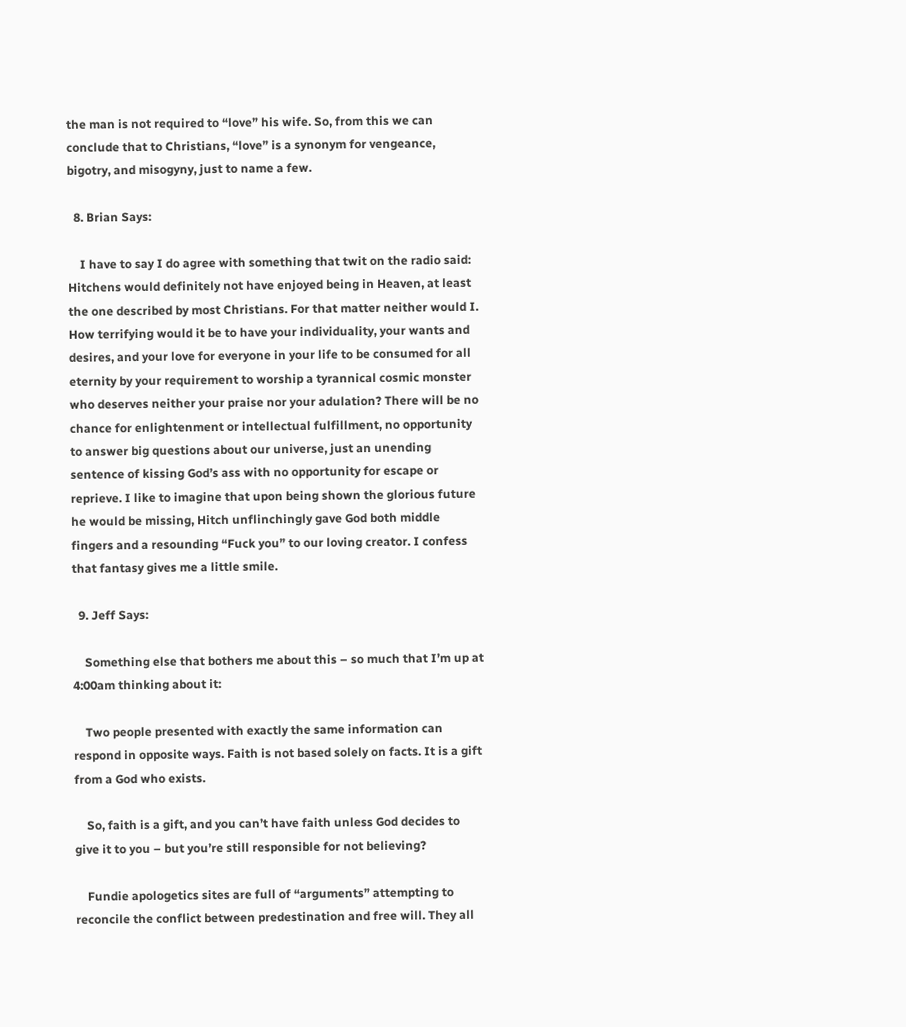the man is not required to “love” his wife. So, from this we can conclude that to Christians, “love” is a synonym for vengeance, bigotry, and misogyny, just to name a few.

  8. Brian Says:

    I have to say I do agree with something that twit on the radio said: Hitchens would definitely not have enjoyed being in Heaven, at least the one described by most Christians. For that matter neither would I. How terrifying would it be to have your individuality, your wants and desires, and your love for everyone in your life to be consumed for all eternity by your requirement to worship a tyrannical cosmic monster who deserves neither your praise nor your adulation? There will be no chance for enlightenment or intellectual fulfillment, no opportunity to answer big questions about our universe, just an unending sentence of kissing God’s ass with no opportunity for escape or reprieve. I like to imagine that upon being shown the glorious future he would be missing, Hitch unflinchingly gave God both middle fingers and a resounding “Fuck you” to our loving creator. I confess that fantasy gives me a little smile.

  9. Jeff Says:

    Something else that bothers me about this – so much that I’m up at 4:00am thinking about it:

    Two people presented with exactly the same information can respond in opposite ways. Faith is not based solely on facts. It is a gift from a God who exists.

    So, faith is a gift, and you can’t have faith unless God decides to give it to you – but you’re still responsible for not believing?

    Fundie apologetics sites are full of “arguments” attempting to reconcile the conflict between predestination and free will. They all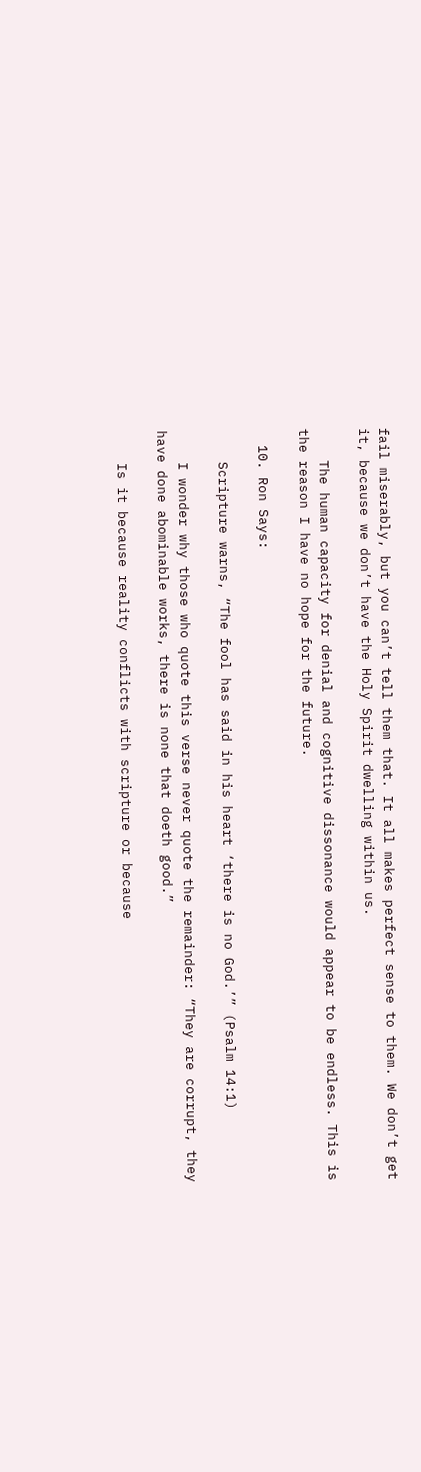fail miserably, but you can’t tell them that. It all makes perfect sense to them. We don’t get it, because we don’t have the Holy Spirit dwelling within us.

    The human capacity for denial and cognitive dissonance would appear to be endless. This is the reason I have no hope for the future.

  10. Ron Says:

    Scripture warns, “The fool has said in his heart ‘there is no God.’” (Psalm 14:1)

    I wonder why those who quote this verse never quote the remainder: “They are corrupt, they have done abominable works, there is none that doeth good.”

    Is it because reality conflicts with scripture or because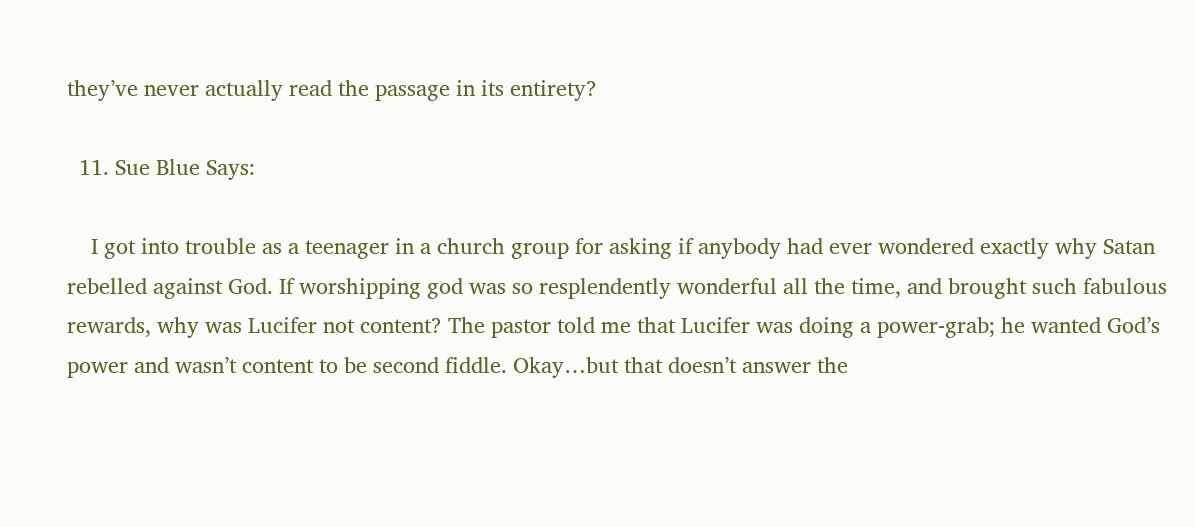they’ve never actually read the passage in its entirety?

  11. Sue Blue Says:

    I got into trouble as a teenager in a church group for asking if anybody had ever wondered exactly why Satan rebelled against God. If worshipping god was so resplendently wonderful all the time, and brought such fabulous rewards, why was Lucifer not content? The pastor told me that Lucifer was doing a power-grab; he wanted God’s power and wasn’t content to be second fiddle. Okay…but that doesn’t answer the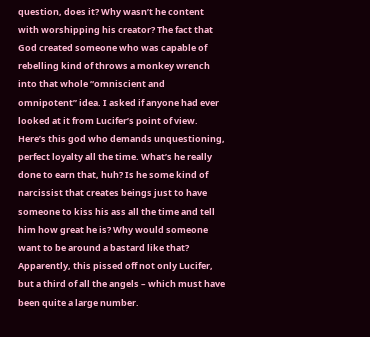question, does it? Why wasn’t he content with worshipping his creator? The fact that God created someone who was capable of rebelling kind of throws a monkey wrench into that whole “omniscient and omnipotent” idea. I asked if anyone had ever looked at it from Lucifer’s point of view. Here’s this god who demands unquestioning, perfect loyalty all the time. What’s he really done to earn that, huh? Is he some kind of narcissist that creates beings just to have someone to kiss his ass all the time and tell him how great he is? Why would someone want to be around a bastard like that? Apparently, this pissed off not only Lucifer, but a third of all the angels – which must have been quite a large number.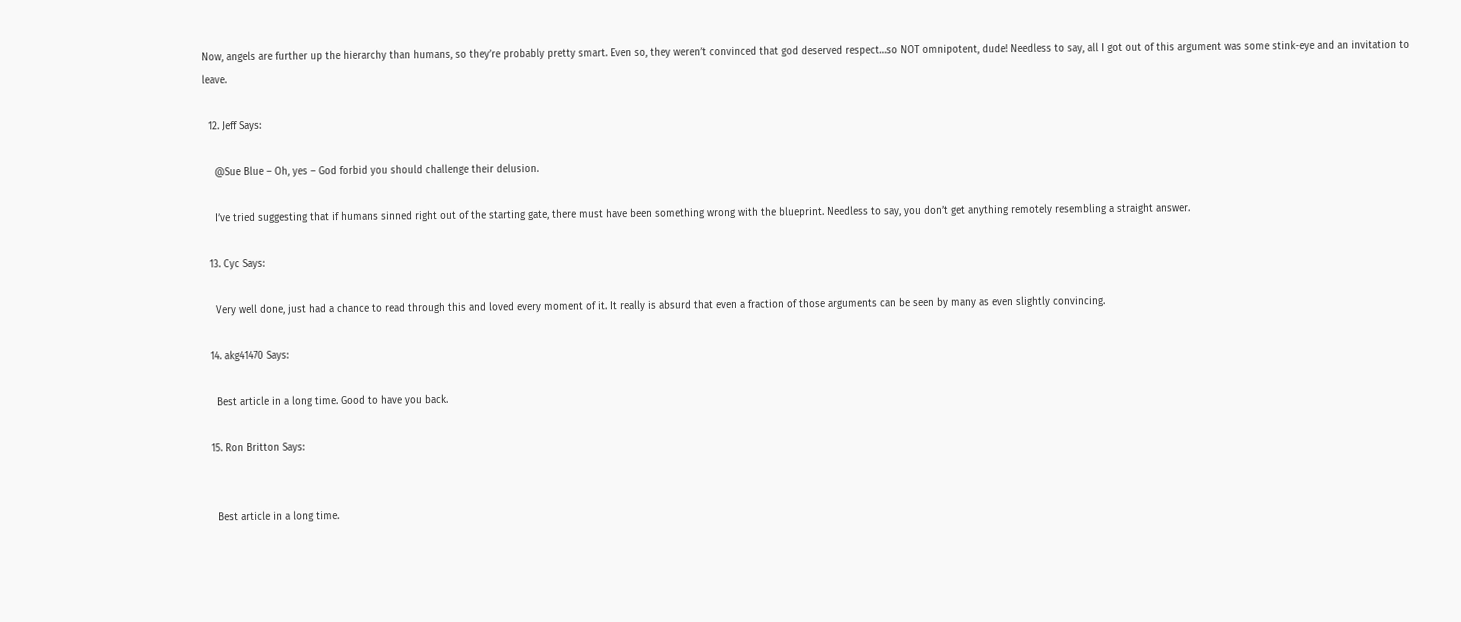Now, angels are further up the hierarchy than humans, so they’re probably pretty smart. Even so, they weren’t convinced that god deserved respect…so NOT omnipotent, dude! Needless to say, all I got out of this argument was some stink-eye and an invitation to leave.

  12. Jeff Says:

    @Sue Blue – Oh, yes – God forbid you should challenge their delusion.

    I’ve tried suggesting that if humans sinned right out of the starting gate, there must have been something wrong with the blueprint. Needless to say, you don’t get anything remotely resembling a straight answer.

  13. Cyc Says:

    Very well done, just had a chance to read through this and loved every moment of it. It really is absurd that even a fraction of those arguments can be seen by many as even slightly convincing.

  14. akg41470 Says:

    Best article in a long time. Good to have you back.

  15. Ron Britton Says:


    Best article in a long time.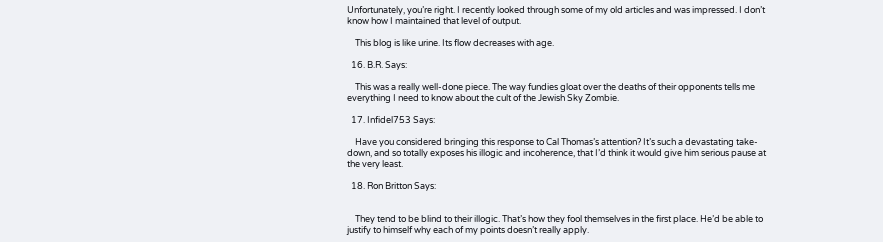Unfortunately, you’re right. I recently looked through some of my old articles and was impressed. I don’t know how I maintained that level of output.

    This blog is like urine. Its flow decreases with age.

  16. B.R. Says:

    This was a really well-done piece. The way fundies gloat over the deaths of their opponents tells me everything I need to know about the cult of the Jewish Sky Zombie.

  17. Infidel753 Says:

    Have you considered bringing this response to Cal Thomas’s attention? It’s such a devastating take-down, and so totally exposes his illogic and incoherence, that I’d think it would give him serious pause at the very least.

  18. Ron Britton Says:


    They tend to be blind to their illogic. That’s how they fool themselves in the first place. He’d be able to justify to himself why each of my points doesn’t really apply.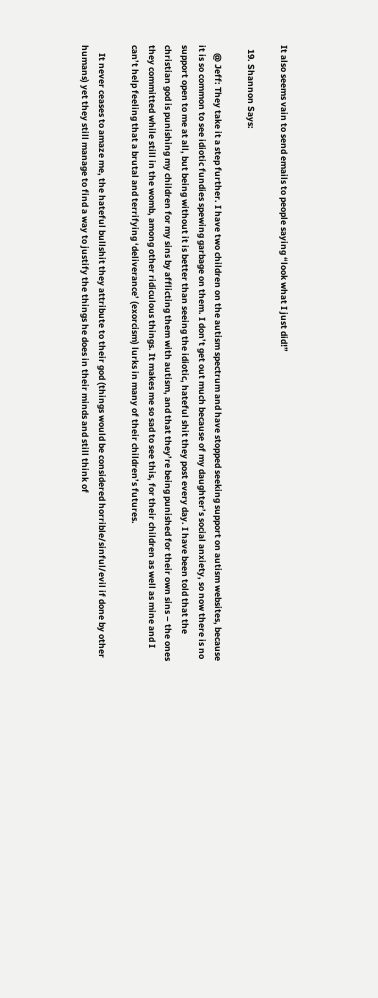It also seems vain to send emails to people saying “look what I just did!”

  19. Shannon Says:

    @ Jeff: They take it a step further. I have two children on the autism spectrum and have stopped seeking support on autism websites, because it is so common to see idiotic fundies spewing garbage on them. I don’t get out much because of my daughter’s social anxiety, so now there is no support open to me at all, but being without it is better than seeing the idiotic, hateful shit they post every day. I have been told that the christian god is punishing my children for my sins by afflicting them with autism, and that they’re being punished for their own sins – the ones they committed while still in the womb, among other ridiculous things. It makes me so sad to see this, for their children as well as mine and I can’t help feeling that a brutal and terrifying ‘deliverance’ (exorcism) lurks in many of their children’s futures.

    It never ceases to amaze me, the hateful bullshit they attribute to their god (things would be considered horrible/sinful/evil if done by other humans) yet they still manage to find a way to justify the things he does in their minds and still think of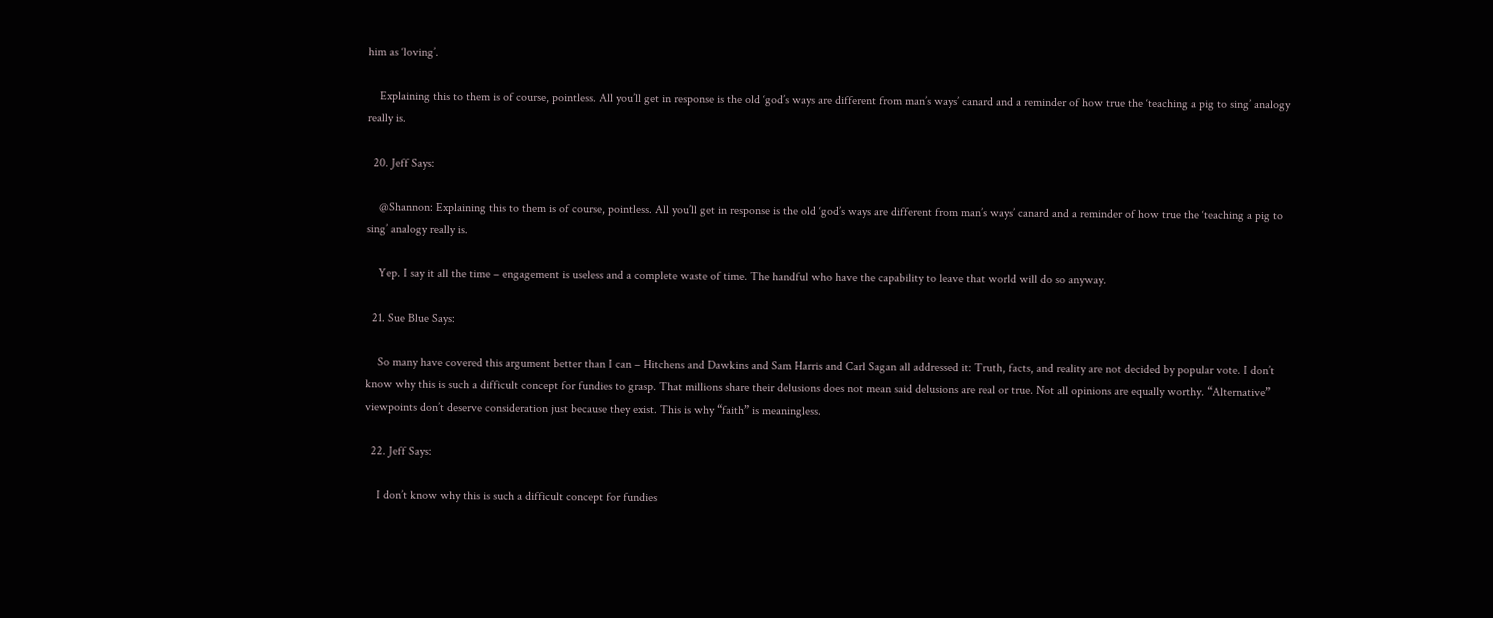him as ‘loving’.

    Explaining this to them is of course, pointless. All you’ll get in response is the old ‘god’s ways are different from man’s ways’ canard and a reminder of how true the ‘teaching a pig to sing’ analogy really is.

  20. Jeff Says:

    @Shannon: Explaining this to them is of course, pointless. All you’ll get in response is the old ‘god’s ways are different from man’s ways’ canard and a reminder of how true the ‘teaching a pig to sing’ analogy really is.

    Yep. I say it all the time – engagement is useless and a complete waste of time. The handful who have the capability to leave that world will do so anyway.

  21. Sue Blue Says:

    So many have covered this argument better than I can – Hitchens and Dawkins and Sam Harris and Carl Sagan all addressed it: Truth, facts, and reality are not decided by popular vote. I don’t know why this is such a difficult concept for fundies to grasp. That millions share their delusions does not mean said delusions are real or true. Not all opinions are equally worthy. “Alternative” viewpoints don’t deserve consideration just because they exist. This is why “faith” is meaningless.

  22. Jeff Says:

    I don’t know why this is such a difficult concept for fundies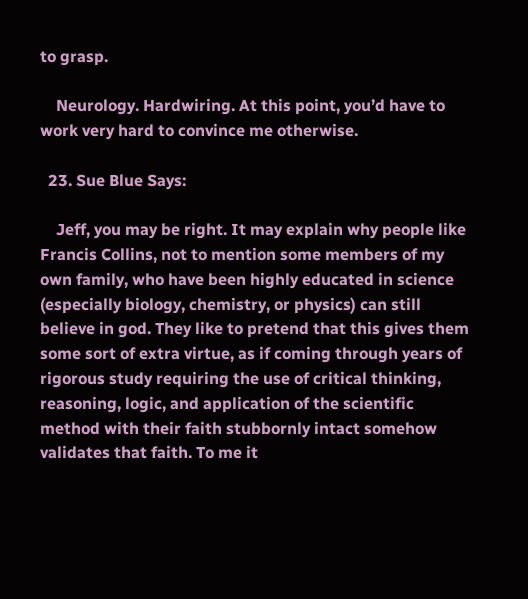to grasp.

    Neurology. Hardwiring. At this point, you’d have to work very hard to convince me otherwise.

  23. Sue Blue Says:

    Jeff, you may be right. It may explain why people like Francis Collins, not to mention some members of my own family, who have been highly educated in science (especially biology, chemistry, or physics) can still believe in god. They like to pretend that this gives them some sort of extra virtue, as if coming through years of rigorous study requiring the use of critical thinking, reasoning, logic, and application of the scientific method with their faith stubbornly intact somehow validates that faith. To me it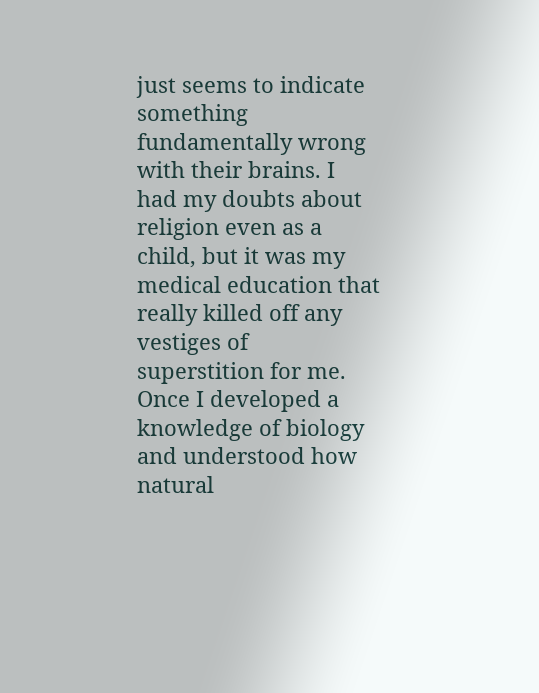just seems to indicate something fundamentally wrong with their brains. I had my doubts about religion even as a child, but it was my medical education that really killed off any vestiges of superstition for me. Once I developed a knowledge of biology and understood how natural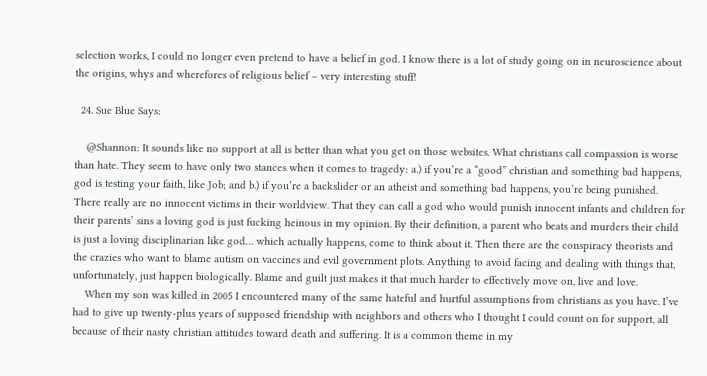selection works, I could no longer even pretend to have a belief in god. I know there is a lot of study going on in neuroscience about the origins, whys and wherefores of religious belief – very interesting stuff!

  24. Sue Blue Says:

    @Shannon: It sounds like no support at all is better than what you get on those websites. What christians call compassion is worse than hate. They seem to have only two stances when it comes to tragedy: a.) if you’re a “good” christian and something bad happens, god is testing your faith, like Job; and b.) if you’re a backslider or an atheist and something bad happens, you’re being punished. There really are no innocent victims in their worldview. That they can call a god who would punish innocent infants and children for their parents’ sins a loving god is just fucking heinous in my opinion. By their definition, a parent who beats and murders their child is just a loving disciplinarian like god… which actually happens, come to think about it. Then there are the conspiracy theorists and the crazies who want to blame autism on vaccines and evil government plots. Anything to avoid facing and dealing with things that, unfortunately, just happen biologically. Blame and guilt just makes it that much harder to effectively move on, live and love.
    When my son was killed in 2005 I encountered many of the same hateful and hurtful assumptions from christians as you have. I’ve had to give up twenty-plus years of supposed friendship with neighbors and others who I thought I could count on for support, all because of their nasty christian attitudes toward death and suffering. It is a common theme in my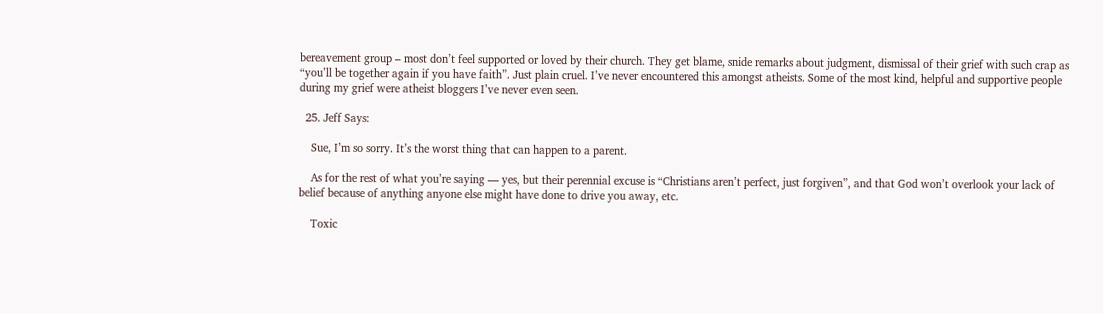bereavement group – most don’t feel supported or loved by their church. They get blame, snide remarks about judgment, dismissal of their grief with such crap as “you’ll be together again if you have faith”. Just plain cruel. I’ve never encountered this amongst atheists. Some of the most kind, helpful and supportive people during my grief were atheist bloggers I’ve never even seen.

  25. Jeff Says:

    Sue, I’m so sorry. It’s the worst thing that can happen to a parent.

    As for the rest of what you’re saying — yes, but their perennial excuse is “Christians aren’t perfect, just forgiven”, and that God won’t overlook your lack of belief because of anything anyone else might have done to drive you away, etc.

    Toxic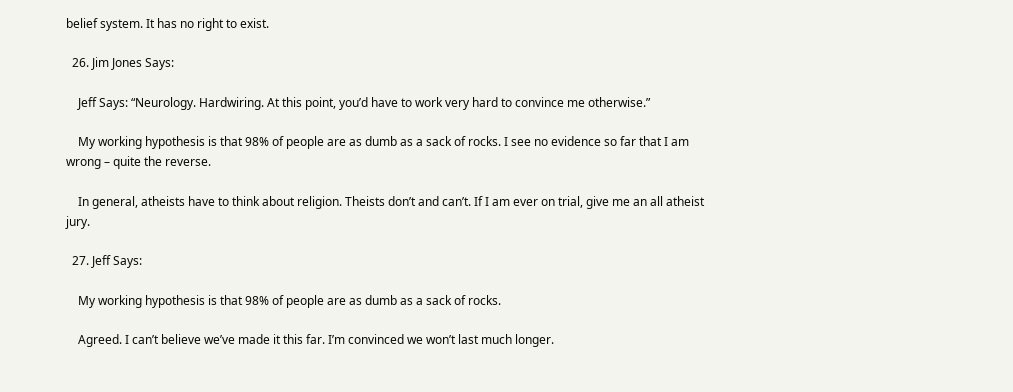belief system. It has no right to exist.

  26. Jim Jones Says:

    Jeff Says: “Neurology. Hardwiring. At this point, you’d have to work very hard to convince me otherwise.”

    My working hypothesis is that 98% of people are as dumb as a sack of rocks. I see no evidence so far that I am wrong – quite the reverse.

    In general, atheists have to think about religion. Theists don’t and can’t. If I am ever on trial, give me an all atheist jury.

  27. Jeff Says:

    My working hypothesis is that 98% of people are as dumb as a sack of rocks.

    Agreed. I can’t believe we’ve made it this far. I’m convinced we won’t last much longer.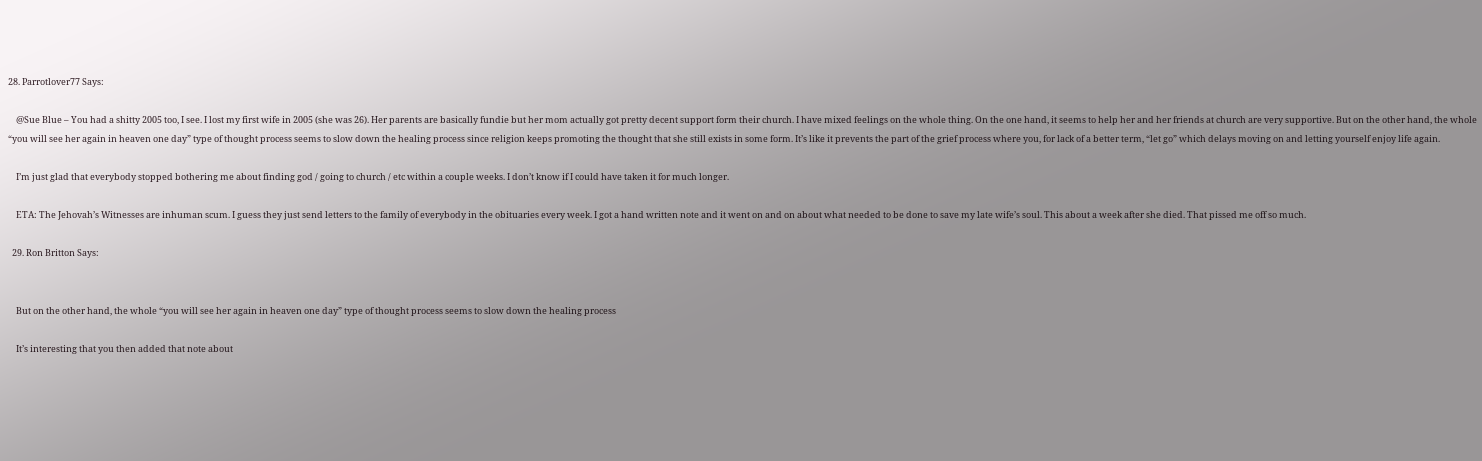28. Parrotlover77 Says:

    @Sue Blue – You had a shitty 2005 too, I see. I lost my first wife in 2005 (she was 26). Her parents are basically fundie but her mom actually got pretty decent support form their church. I have mixed feelings on the whole thing. On the one hand, it seems to help her and her friends at church are very supportive. But on the other hand, the whole “you will see her again in heaven one day” type of thought process seems to slow down the healing process since religion keeps promoting the thought that she still exists in some form. It’s like it prevents the part of the grief process where you, for lack of a better term, “let go” which delays moving on and letting yourself enjoy life again.

    I’m just glad that everybody stopped bothering me about finding god / going to church / etc within a couple weeks. I don’t know if I could have taken it for much longer.

    ETA: The Jehovah’s Witnesses are inhuman scum. I guess they just send letters to the family of everybody in the obituaries every week. I got a hand written note and it went on and on about what needed to be done to save my late wife’s soul. This about a week after she died. That pissed me off so much.

  29. Ron Britton Says:


    But on the other hand, the whole “you will see her again in heaven one day” type of thought process seems to slow down the healing process

    It’s interesting that you then added that note about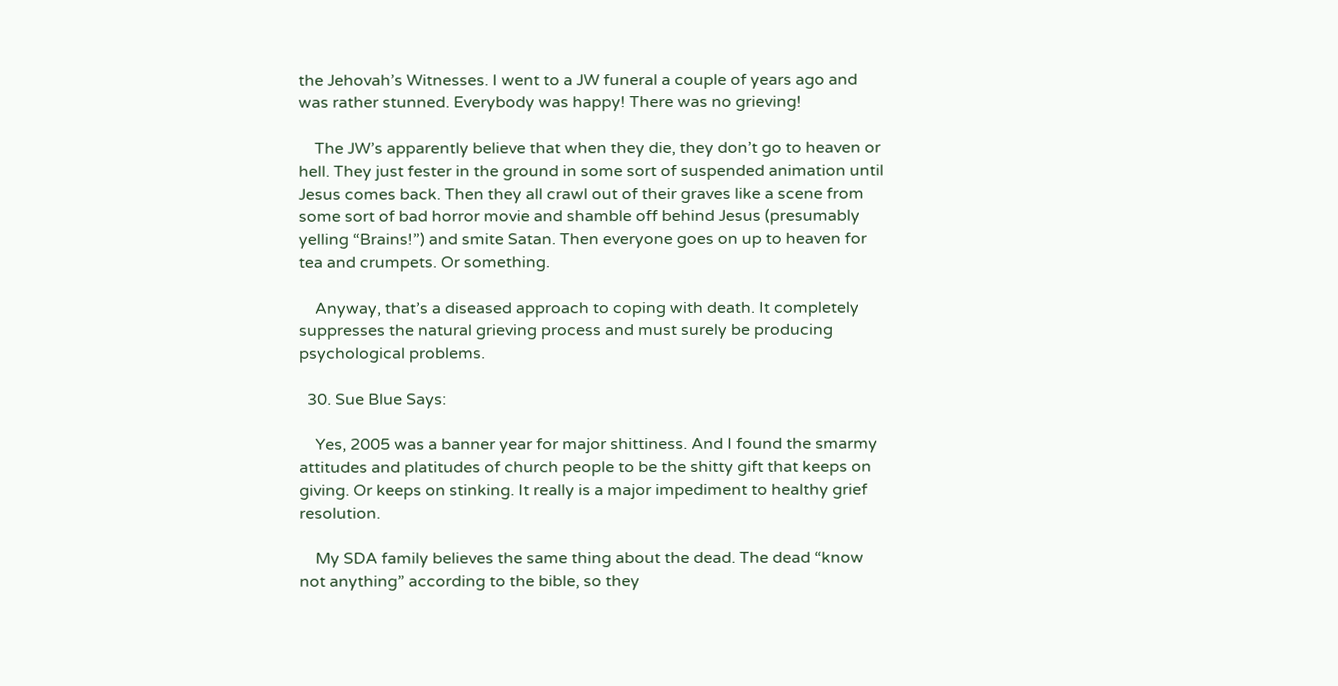the Jehovah’s Witnesses. I went to a JW funeral a couple of years ago and was rather stunned. Everybody was happy! There was no grieving!

    The JW’s apparently believe that when they die, they don’t go to heaven or hell. They just fester in the ground in some sort of suspended animation until Jesus comes back. Then they all crawl out of their graves like a scene from some sort of bad horror movie and shamble off behind Jesus (presumably yelling “Brains!”) and smite Satan. Then everyone goes on up to heaven for tea and crumpets. Or something.

    Anyway, that’s a diseased approach to coping with death. It completely suppresses the natural grieving process and must surely be producing psychological problems.

  30. Sue Blue Says:

    Yes, 2005 was a banner year for major shittiness. And I found the smarmy attitudes and platitudes of church people to be the shitty gift that keeps on giving. Or keeps on stinking. It really is a major impediment to healthy grief resolution.

    My SDA family believes the same thing about the dead. The dead “know not anything” according to the bible, so they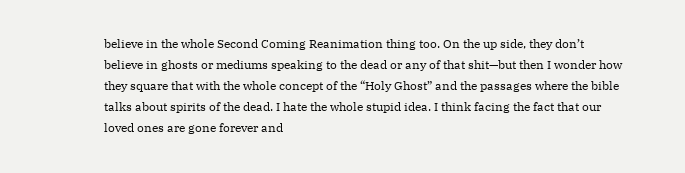believe in the whole Second Coming Reanimation thing too. On the up side, they don’t believe in ghosts or mediums speaking to the dead or any of that shit—but then I wonder how they square that with the whole concept of the “Holy Ghost” and the passages where the bible talks about spirits of the dead. I hate the whole stupid idea. I think facing the fact that our loved ones are gone forever and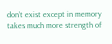don’t exist except in memory takes much more strength of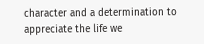character and a determination to appreciate the life we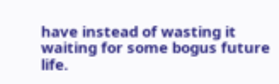have instead of wasting it waiting for some bogus future life.